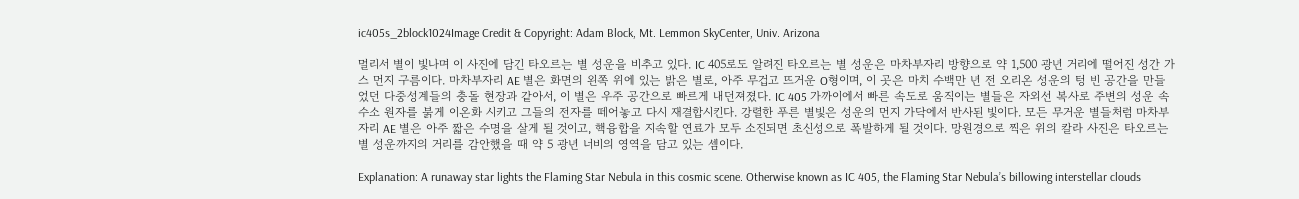ic405s_2block1024Image Credit & Copyright: Adam Block, Mt. Lemmon SkyCenter, Univ. Arizona

멀리서 별이 빛나며 이 사진에 담긴 타오르는 별 성운을 비추고 있다. IC 405로도 알려진 타오르는 별 성운은 마차부자리 방향으로 약 1,500 광년 거리에 떨어진 성간 가스 먼지 구름이다. 마차부자리 AE 별은 화면의 왼쪽 위에 있는 밝은 별로, 아주 무겁고 뜨거운 O형이며, 이 곳은 마치 수백만 년 전 오리온 성운의 텅 빈 공간을 만들었던 다중성계들의 충돌 현장과 같아서, 이 별은 우주 공간으로 빠르게 내던져졌다. IC 405 가까이에서 빠른 속도로 움직이는 별들은 자외선 복사로 주변의 성운 속 수소 원자를 붉게 이온화 시키고 그들의 전자를 떼어놓고 다시 재결합시킨다. 강렬한 푸른 별빛은 성운의 먼지 가닥에서 반사된 빛이다. 모든 무거운 별들처럼 마차부자리 AE 별은 아주 짧은 수명을 살게 될 것이고, 핵융합을 지속할 연료가 모두 소진되면 초신성으로 폭발하게 될 것이다. 망원경으로 찍은 위의 칼라 사진은 타오르는 별 성운까지의 거리를 감안했을 때 약 5 광년 너비의 영역을 담고 있는 셈이다.

Explanation: A runaway star lights the Flaming Star Nebula in this cosmic scene. Otherwise known as IC 405, the Flaming Star Nebula’s billowing interstellar clouds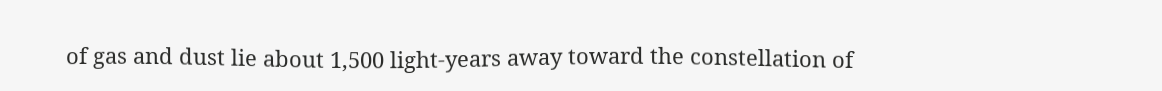of gas and dust lie about 1,500 light-years away toward the constellation of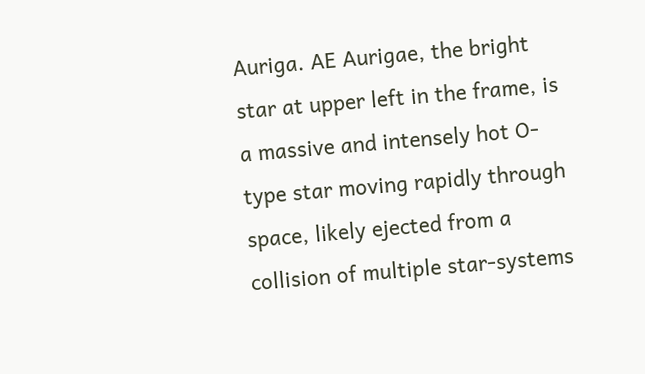Auriga. AE Aurigae, the bright star at upper left in the frame, is a massive and intensely hot O-type star moving rapidly through space, likely ejected from a collision of multiple star-systems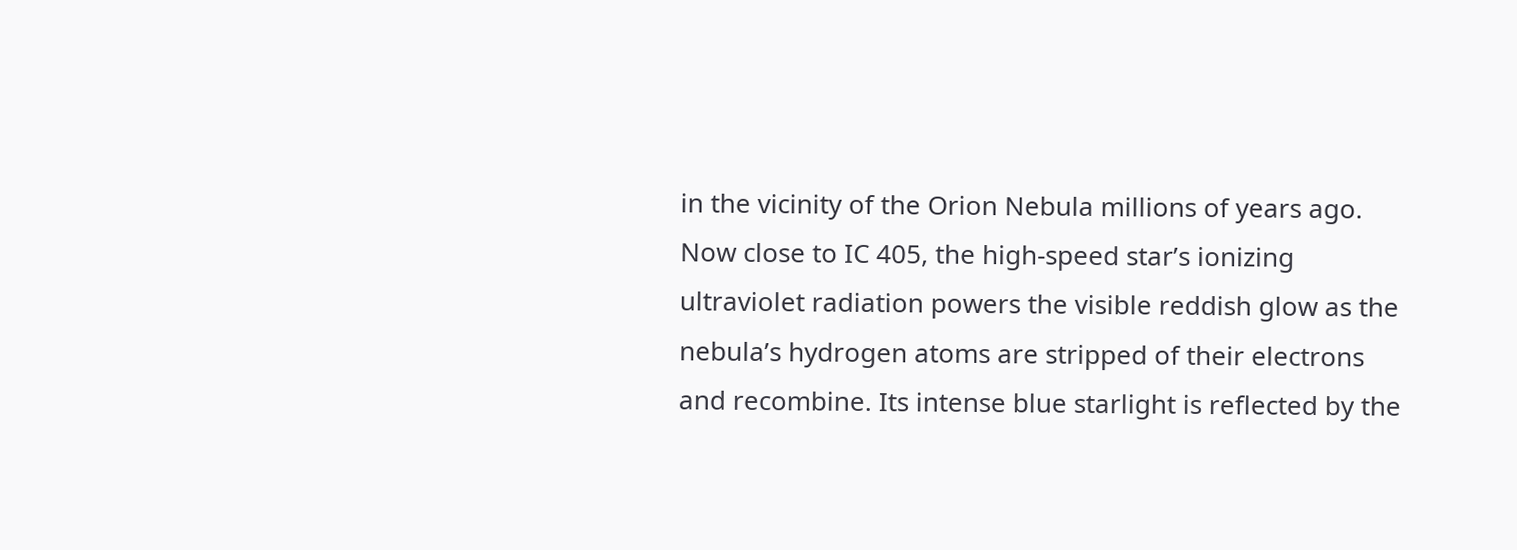in the vicinity of the Orion Nebula millions of years ago. Now close to IC 405, the high-speed star’s ionizing ultraviolet radiation powers the visible reddish glow as the nebula’s hydrogen atoms are stripped of their electrons and recombine. Its intense blue starlight is reflected by the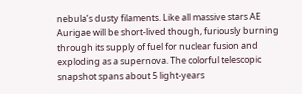nebula’s dusty filaments. Like all massive stars AE Aurigae will be short-lived though, furiously burning through its supply of fuel for nuclear fusion and exploding as a supernova. The colorful telescopic snapshot spans about 5 light-years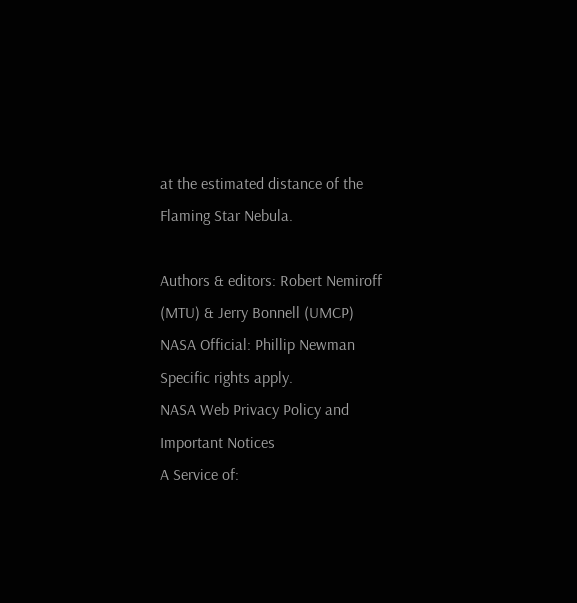at the estimated distance of the Flaming Star Nebula.

Authors & editors: Robert Nemiroff (MTU) & Jerry Bonnell (UMCP)
NASA Official: Phillip Newman Specific rights apply.
NASA Web Privacy Policy and Important Notices
A Service of: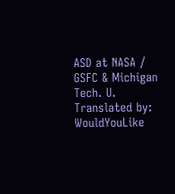ASD at NASA / GSFC & Michigan Tech. U.
Translated by: WouldYouLike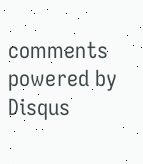comments powered by Disqus